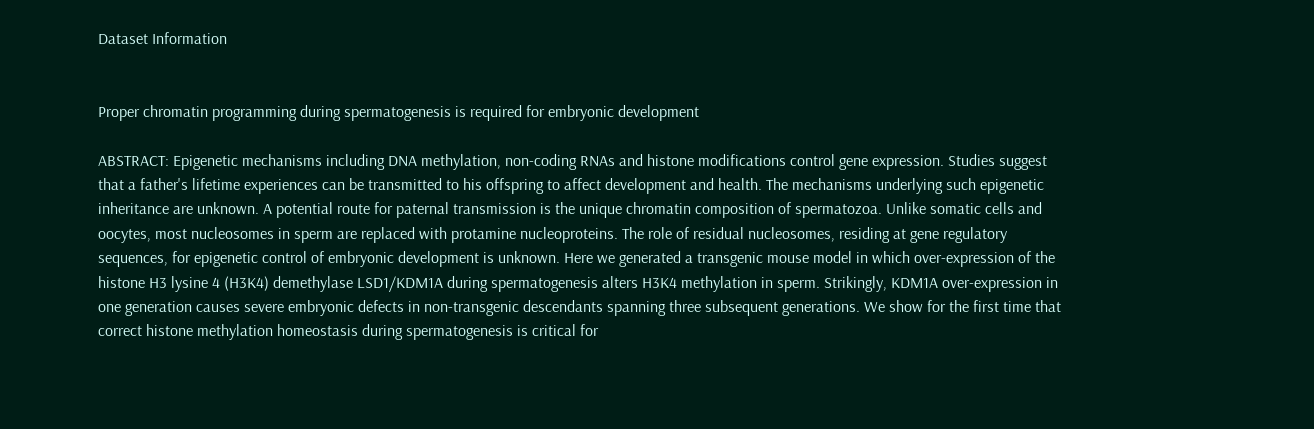Dataset Information


Proper chromatin programming during spermatogenesis is required for embryonic development

ABSTRACT: Epigenetic mechanisms including DNA methylation, non-coding RNAs and histone modifications control gene expression. Studies suggest that a father's lifetime experiences can be transmitted to his offspring to affect development and health. The mechanisms underlying such epigenetic inheritance are unknown. A potential route for paternal transmission is the unique chromatin composition of spermatozoa. Unlike somatic cells and oocytes, most nucleosomes in sperm are replaced with protamine nucleoproteins. The role of residual nucleosomes, residing at gene regulatory sequences, for epigenetic control of embryonic development is unknown. Here we generated a transgenic mouse model in which over-expression of the histone H3 lysine 4 (H3K4) demethylase LSD1/KDM1A during spermatogenesis alters H3K4 methylation in sperm. Strikingly, KDM1A over-expression in one generation causes severe embryonic defects in non-transgenic descendants spanning three subsequent generations. We show for the first time that correct histone methylation homeostasis during spermatogenesis is critical for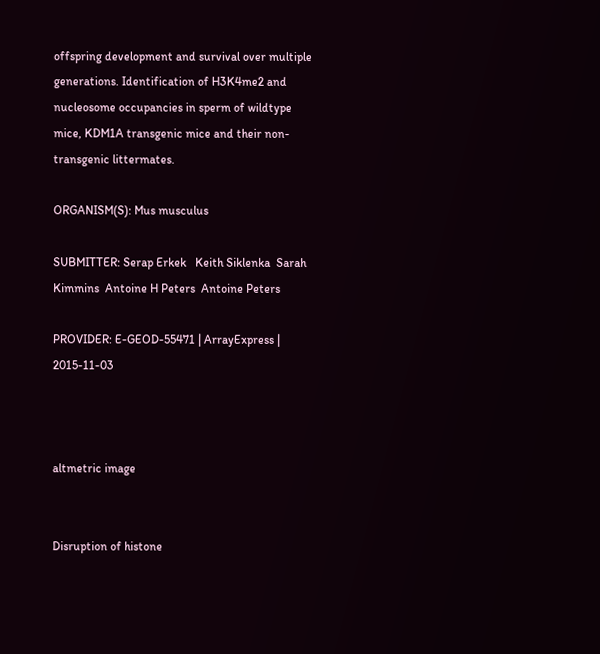offspring development and survival over multiple generations. Identification of H3K4me2 and nucleosome occupancies in sperm of wildtype mice, KDM1A transgenic mice and their non-transgenic littermates.

ORGANISM(S): Mus musculus

SUBMITTER: Serap Erkek   Keith Siklenka  Sarah Kimmins  Antoine H Peters  Antoine Peters

PROVIDER: E-GEOD-55471 | ArrayExpress | 2015-11-03



altmetric image


Disruption of histone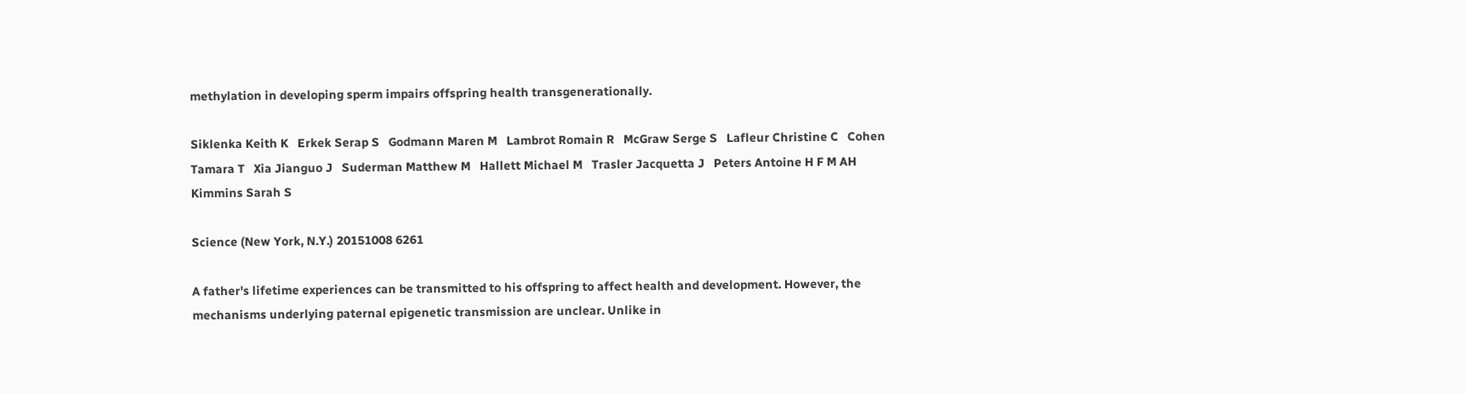methylation in developing sperm impairs offspring health transgenerationally.

Siklenka Keith K   Erkek Serap S   Godmann Maren M   Lambrot Romain R   McGraw Serge S   Lafleur Christine C   Cohen Tamara T   Xia Jianguo J   Suderman Matthew M   Hallett Michael M   Trasler Jacquetta J   Peters Antoine H F M AH   Kimmins Sarah S

Science (New York, N.Y.) 20151008 6261

A father's lifetime experiences can be transmitted to his offspring to affect health and development. However, the mechanisms underlying paternal epigenetic transmission are unclear. Unlike in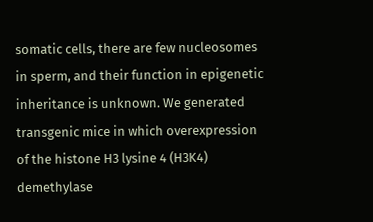somatic cells, there are few nucleosomes in sperm, and their function in epigenetic inheritance is unknown. We generated transgenic mice in which overexpression of the histone H3 lysine 4 (H3K4) demethylase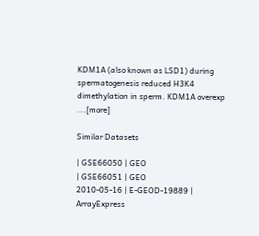KDM1A (also known as LSD1) during spermatogenesis reduced H3K4 dimethylation in sperm. KDM1A overexp  ...[more]

Similar Datasets

| GSE66050 | GEO
| GSE66051 | GEO
2010-05-16 | E-GEOD-19889 | ArrayExpress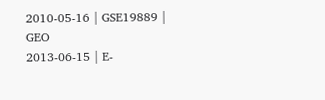2010-05-16 | GSE19889 | GEO
2013-06-15 | E-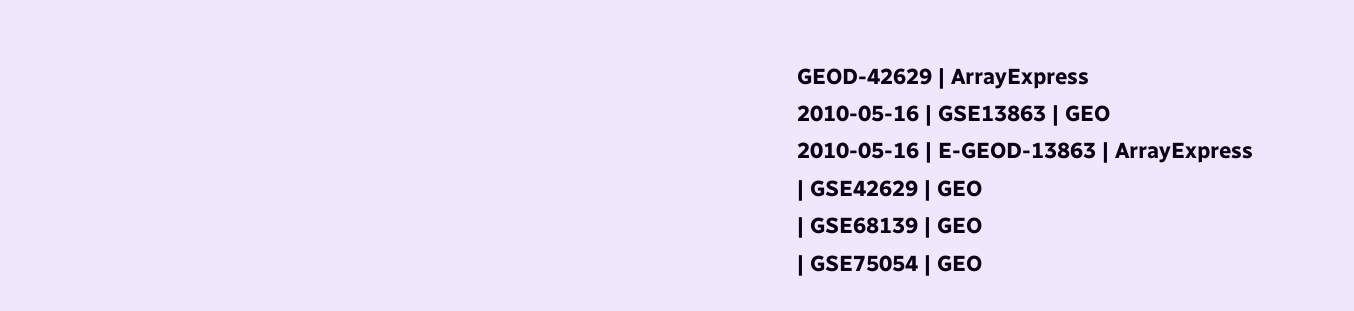GEOD-42629 | ArrayExpress
2010-05-16 | GSE13863 | GEO
2010-05-16 | E-GEOD-13863 | ArrayExpress
| GSE42629 | GEO
| GSE68139 | GEO
| GSE75054 | GEO